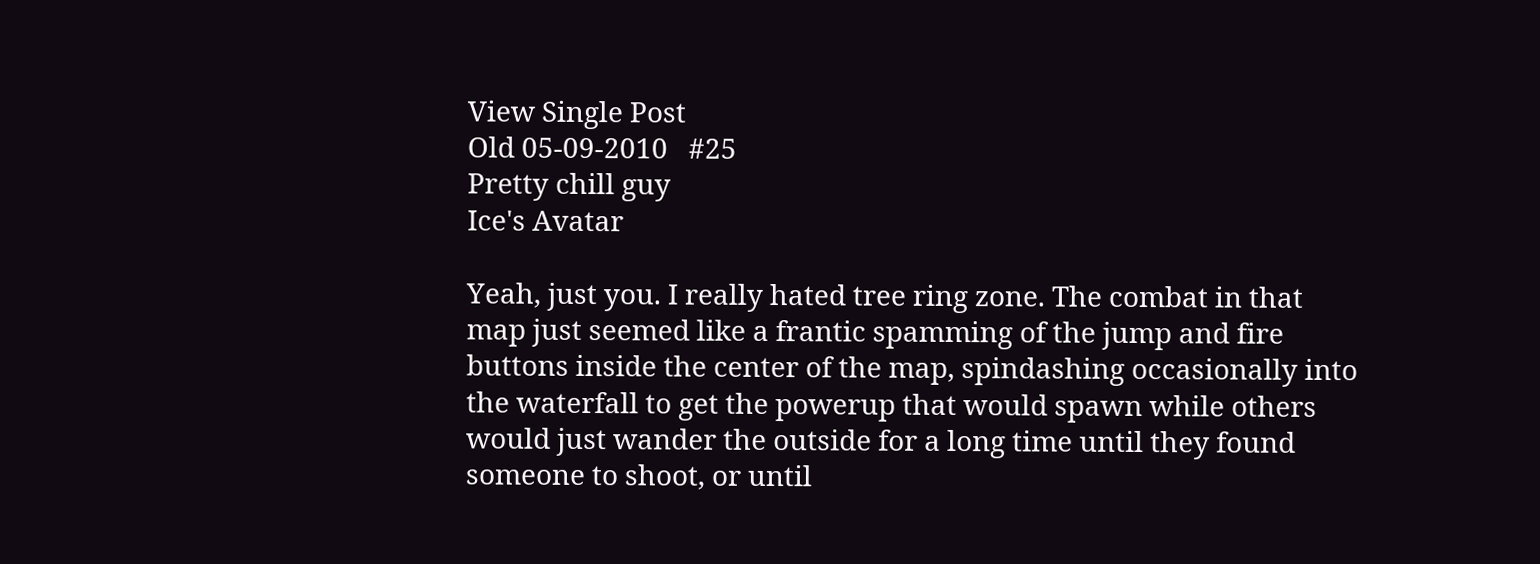View Single Post
Old 05-09-2010   #25
Pretty chill guy
Ice's Avatar

Yeah, just you. I really hated tree ring zone. The combat in that map just seemed like a frantic spamming of the jump and fire buttons inside the center of the map, spindashing occasionally into the waterfall to get the powerup that would spawn while others would just wander the outside for a long time until they found someone to shoot, or until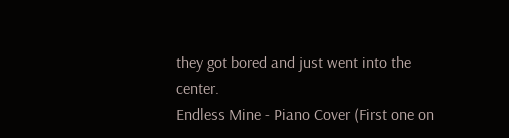they got bored and just went into the center.
Endless Mine - Piano Cover (First one on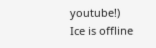youtube!)
Ice is offline